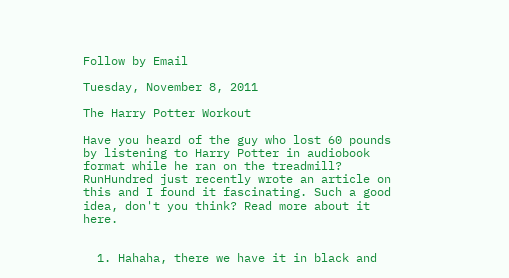Follow by Email

Tuesday, November 8, 2011

The Harry Potter Workout

Have you heard of the guy who lost 60 pounds by listening to Harry Potter in audiobook format while he ran on the treadmill? RunHundred just recently wrote an article on this and I found it fascinating. Such a good idea, don't you think? Read more about it here.


  1. Hahaha, there we have it in black and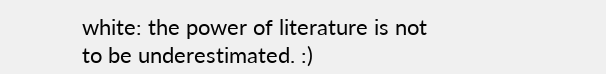white: the power of literature is not to be underestimated. :)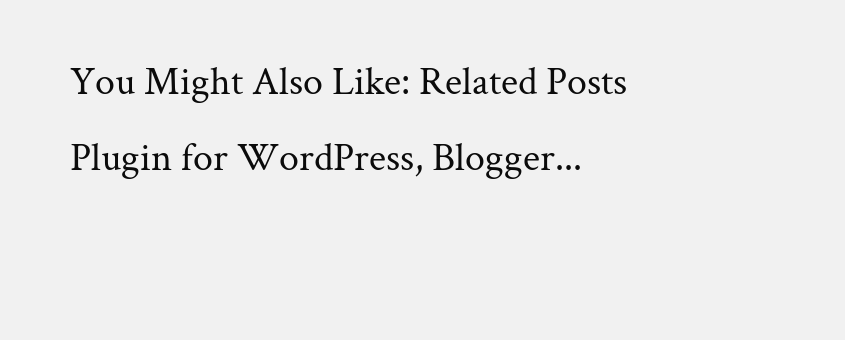You Might Also Like: Related Posts Plugin for WordPress, Blogger...